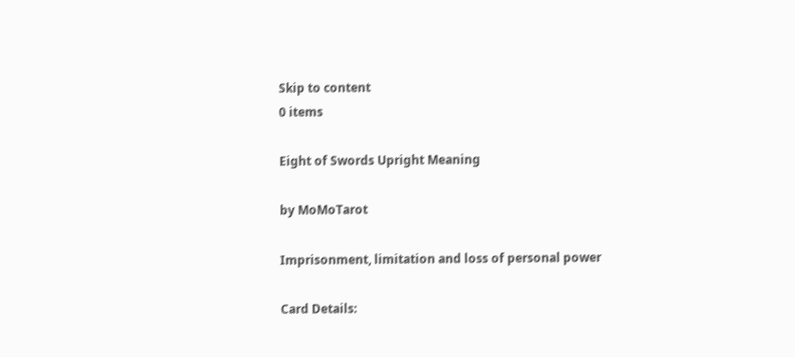Skip to content
0 items

Eight of Swords Upright Meaning

by MoMoTarot

Imprisonment, limitation and loss of personal power

Card Details: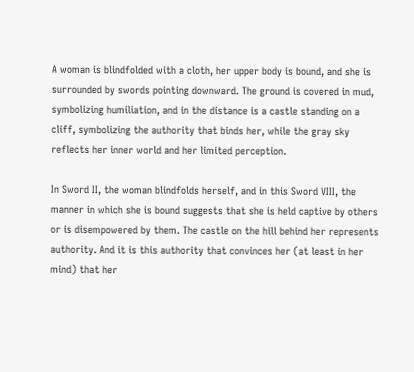A woman is blindfolded with a cloth, her upper body is bound, and she is surrounded by swords pointing downward. The ground is covered in mud, symbolizing humiliation, and in the distance is a castle standing on a cliff, symbolizing the authority that binds her, while the gray sky reflects her inner world and her limited perception.

In Sword II, the woman blindfolds herself, and in this Sword VIII, the manner in which she is bound suggests that she is held captive by others or is disempowered by them. The castle on the hill behind her represents authority. And it is this authority that convinces her (at least in her mind) that her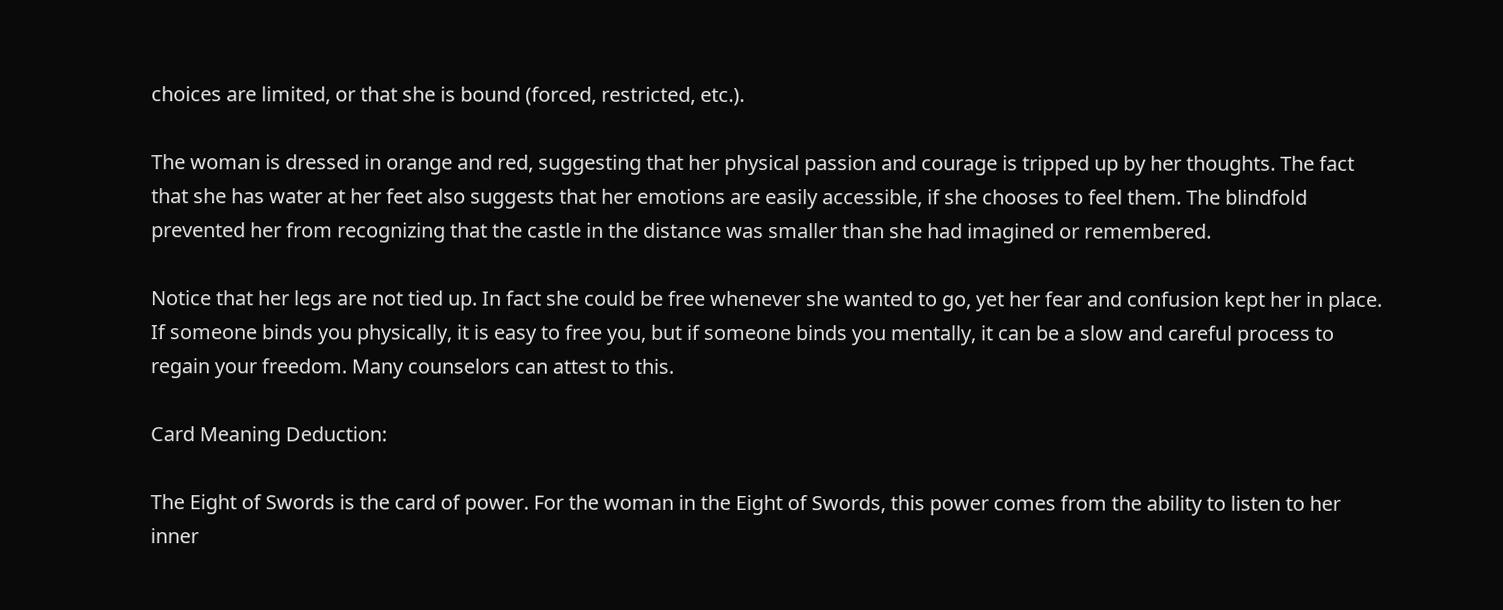choices are limited, or that she is bound (forced, restricted, etc.).

The woman is dressed in orange and red, suggesting that her physical passion and courage is tripped up by her thoughts. The fact that she has water at her feet also suggests that her emotions are easily accessible, if she chooses to feel them. The blindfold prevented her from recognizing that the castle in the distance was smaller than she had imagined or remembered.

Notice that her legs are not tied up. In fact she could be free whenever she wanted to go, yet her fear and confusion kept her in place. If someone binds you physically, it is easy to free you, but if someone binds you mentally, it can be a slow and careful process to regain your freedom. Many counselors can attest to this.

Card Meaning Deduction:

The Eight of Swords is the card of power. For the woman in the Eight of Swords, this power comes from the ability to listen to her inner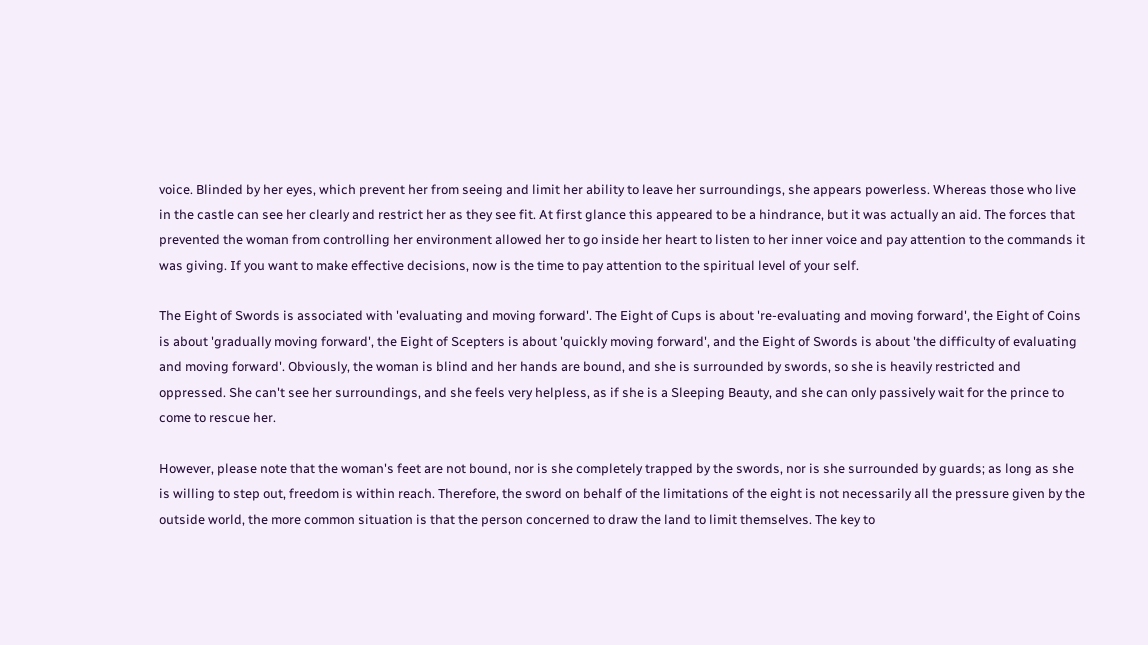voice. Blinded by her eyes, which prevent her from seeing and limit her ability to leave her surroundings, she appears powerless. Whereas those who live in the castle can see her clearly and restrict her as they see fit. At first glance this appeared to be a hindrance, but it was actually an aid. The forces that prevented the woman from controlling her environment allowed her to go inside her heart to listen to her inner voice and pay attention to the commands it was giving. If you want to make effective decisions, now is the time to pay attention to the spiritual level of your self.

The Eight of Swords is associated with 'evaluating and moving forward'. The Eight of Cups is about 're-evaluating and moving forward', the Eight of Coins is about 'gradually moving forward', the Eight of Scepters is about 'quickly moving forward', and the Eight of Swords is about 'the difficulty of evaluating and moving forward'. Obviously, the woman is blind and her hands are bound, and she is surrounded by swords, so she is heavily restricted and oppressed. She can't see her surroundings, and she feels very helpless, as if she is a Sleeping Beauty, and she can only passively wait for the prince to come to rescue her.

However, please note that the woman's feet are not bound, nor is she completely trapped by the swords, nor is she surrounded by guards; as long as she is willing to step out, freedom is within reach. Therefore, the sword on behalf of the limitations of the eight is not necessarily all the pressure given by the outside world, the more common situation is that the person concerned to draw the land to limit themselves. The key to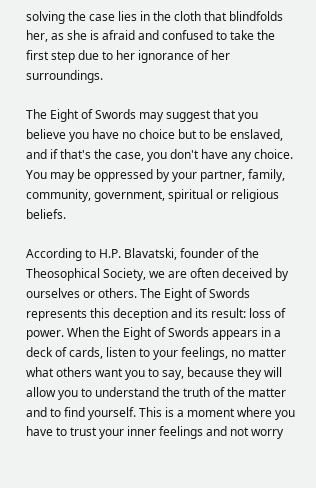solving the case lies in the cloth that blindfolds her, as she is afraid and confused to take the first step due to her ignorance of her surroundings.

The Eight of Swords may suggest that you believe you have no choice but to be enslaved, and if that's the case, you don't have any choice. You may be oppressed by your partner, family, community, government, spiritual or religious beliefs.

According to H.P. Blavatski, founder of the Theosophical Society, we are often deceived by ourselves or others. The Eight of Swords represents this deception and its result: loss of power. When the Eight of Swords appears in a deck of cards, listen to your feelings, no matter what others want you to say, because they will allow you to understand the truth of the matter and to find yourself. This is a moment where you have to trust your inner feelings and not worry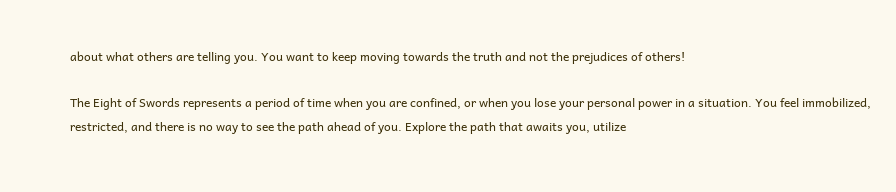about what others are telling you. You want to keep moving towards the truth and not the prejudices of others!

The Eight of Swords represents a period of time when you are confined, or when you lose your personal power in a situation. You feel immobilized, restricted, and there is no way to see the path ahead of you. Explore the path that awaits you, utilize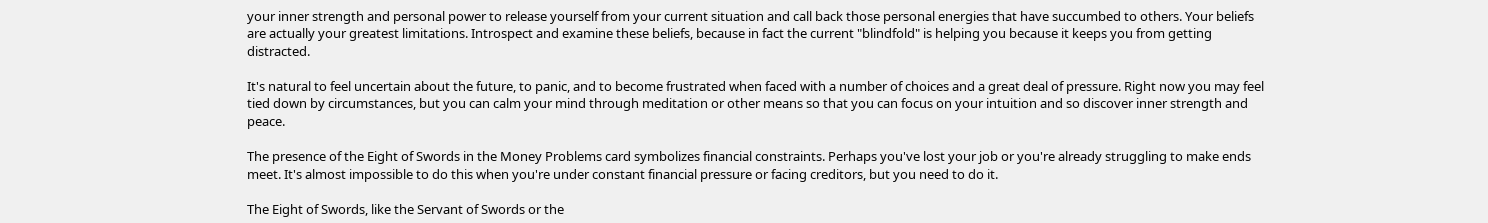your inner strength and personal power to release yourself from your current situation and call back those personal energies that have succumbed to others. Your beliefs are actually your greatest limitations. Introspect and examine these beliefs, because in fact the current "blindfold" is helping you because it keeps you from getting distracted.

It's natural to feel uncertain about the future, to panic, and to become frustrated when faced with a number of choices and a great deal of pressure. Right now you may feel tied down by circumstances, but you can calm your mind through meditation or other means so that you can focus on your intuition and so discover inner strength and peace.

The presence of the Eight of Swords in the Money Problems card symbolizes financial constraints. Perhaps you've lost your job or you're already struggling to make ends meet. It's almost impossible to do this when you're under constant financial pressure or facing creditors, but you need to do it.

The Eight of Swords, like the Servant of Swords or the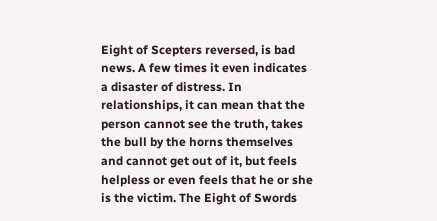Eight of Scepters reversed, is bad news. A few times it even indicates a disaster of distress. In relationships, it can mean that the person cannot see the truth, takes the bull by the horns themselves and cannot get out of it, but feels helpless or even feels that he or she is the victim. The Eight of Swords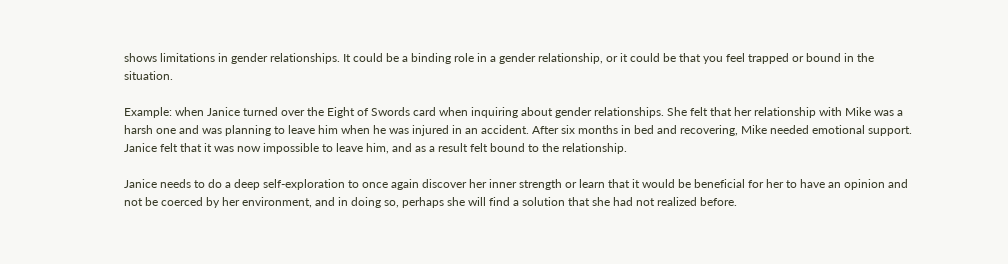shows limitations in gender relationships. It could be a binding role in a gender relationship, or it could be that you feel trapped or bound in the situation.

Example: when Janice turned over the Eight of Swords card when inquiring about gender relationships. She felt that her relationship with Mike was a harsh one and was planning to leave him when he was injured in an accident. After six months in bed and recovering, Mike needed emotional support. Janice felt that it was now impossible to leave him, and as a result felt bound to the relationship.

Janice needs to do a deep self-exploration to once again discover her inner strength or learn that it would be beneficial for her to have an opinion and not be coerced by her environment, and in doing so, perhaps she will find a solution that she had not realized before.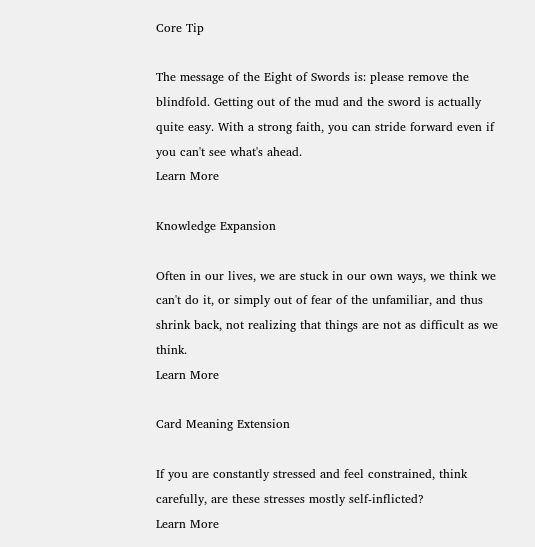Core Tip

The message of the Eight of Swords is: please remove the blindfold. Getting out of the mud and the sword is actually quite easy. With a strong faith, you can stride forward even if you can't see what's ahead.
Learn More

Knowledge Expansion

Often in our lives, we are stuck in our own ways, we think we can't do it, or simply out of fear of the unfamiliar, and thus shrink back, not realizing that things are not as difficult as we think.
Learn More

Card Meaning Extension

If you are constantly stressed and feel constrained, think carefully, are these stresses mostly self-inflicted?
Learn More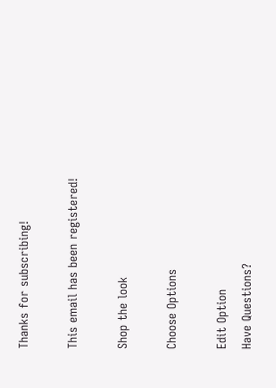Thanks for subscribing!

This email has been registered!

Shop the look

Choose Options

Edit Option
Have Questions?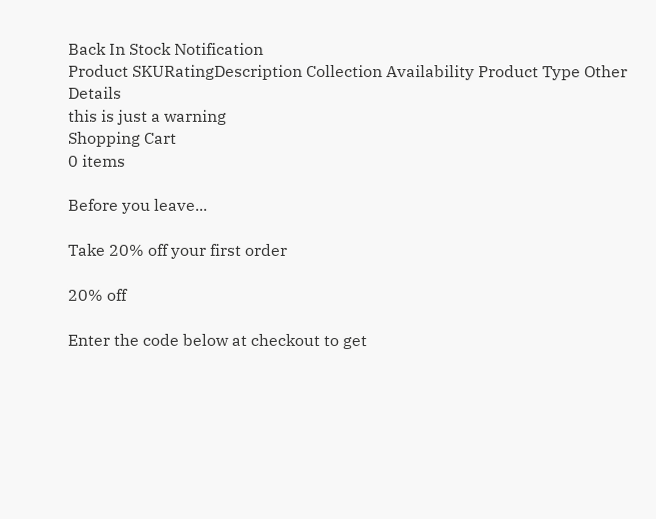Back In Stock Notification
Product SKURatingDescription Collection Availability Product Type Other Details
this is just a warning
Shopping Cart
0 items

Before you leave...

Take 20% off your first order

20% off

Enter the code below at checkout to get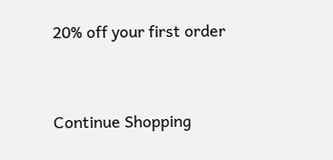20% off your first order


Continue Shopping